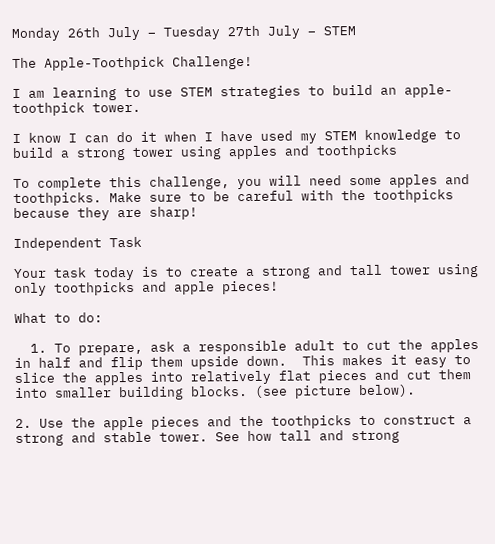Monday 26th July – Tuesday 27th July – STEM

The Apple-Toothpick Challenge!

I am learning to use STEM strategies to build an apple-toothpick tower.

I know I can do it when I have used my STEM knowledge to build a strong tower using apples and toothpicks

To complete this challenge, you will need some apples and toothpicks. Make sure to be careful with the toothpicks because they are sharp!

Independent Task

Your task today is to create a strong and tall tower using only toothpicks and apple pieces!

What to do:

  1. To prepare, ask a responsible adult to cut the apples in half and flip them upside down.  This makes it easy to slice the apples into relatively flat pieces and cut them into smaller building blocks. (see picture below).

2. Use the apple pieces and the toothpicks to construct a strong and stable tower. See how tall and strong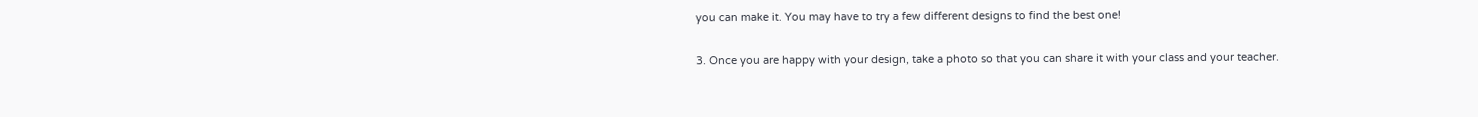you can make it. You may have to try a few different designs to find the best one!

3. Once you are happy with your design, take a photo so that you can share it with your class and your teacher.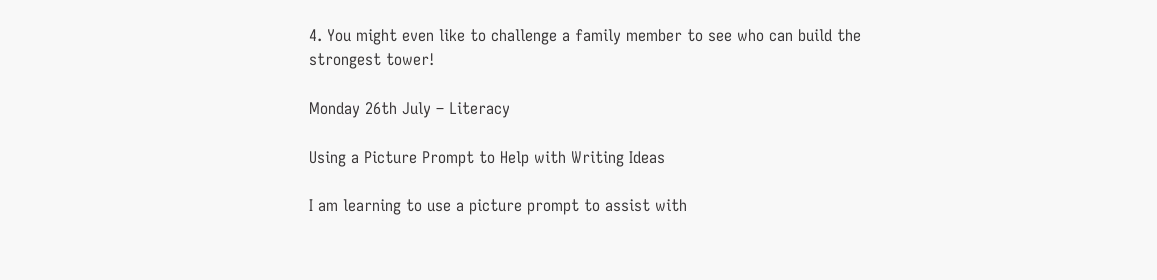4. You might even like to challenge a family member to see who can build the strongest tower!

Monday 26th July – Literacy

Using a Picture Prompt to Help with Writing Ideas

I am learning to use a picture prompt to assist with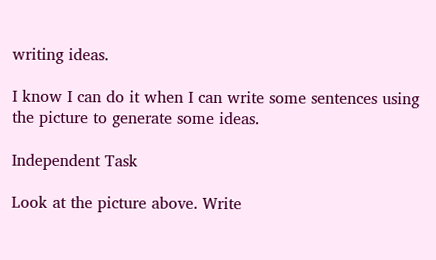writing ideas.

I know I can do it when I can write some sentences using the picture to generate some ideas.

Independent Task

Look at the picture above. Write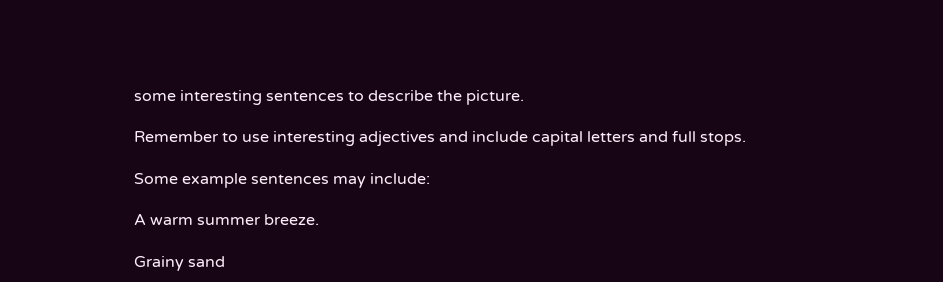some interesting sentences to describe the picture.

Remember to use interesting adjectives and include capital letters and full stops.

Some example sentences may include:

A warm summer breeze.

Grainy sand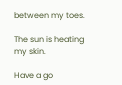between my toes.

The sun is heating my skin.

Have a go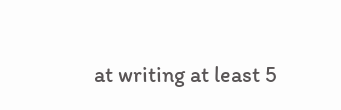at writing at least 5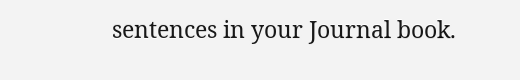sentences in your Journal book.